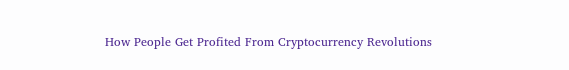How People Get Profited From Cryptocurrency Revolutions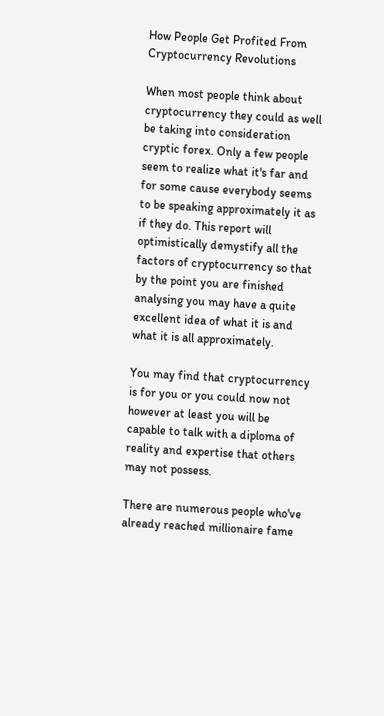How People Get Profited From Cryptocurrency Revolutions

When most people think about cryptocurrency they could as well be taking into consideration cryptic forex. Only a few people seem to realize what it's far and for some cause everybody seems to be speaking approximately it as if they do. This report will optimistically demystify all the factors of cryptocurrency so that by the point you are finished analysing you may have a quite excellent idea of what it is and what it is all approximately.

You may find that cryptocurrency is for you or you could now not however at least you will be capable to talk with a diploma of reality and expertise that others may not possess.

There are numerous people who've already reached millionaire fame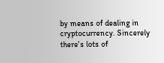by means of dealing in cryptocurrency. Sincerely there's lots of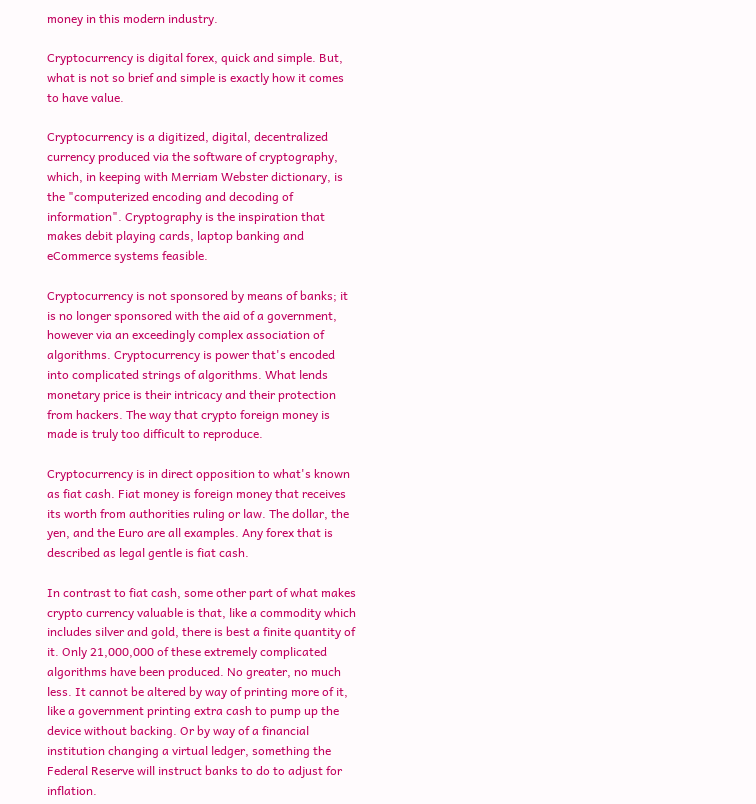money in this modern industry.

Cryptocurrency is digital forex, quick and simple. But, what is not so brief and simple is exactly how it comes to have value.

Cryptocurrency is a digitized, digital, decentralized currency produced via the software of cryptography, which, in keeping with Merriam Webster dictionary, is the "computerized encoding and decoding of information". Cryptography is the inspiration that makes debit playing cards, laptop banking and eCommerce systems feasible.

Cryptocurrency is not sponsored by means of banks; it is no longer sponsored with the aid of a government, however via an exceedingly complex association of algorithms. Cryptocurrency is power that's encoded into complicated strings of algorithms. What lends monetary price is their intricacy and their protection from hackers. The way that crypto foreign money is made is truly too difficult to reproduce.

Cryptocurrency is in direct opposition to what's known as fiat cash. Fiat money is foreign money that receives its worth from authorities ruling or law. The dollar, the yen, and the Euro are all examples. Any forex that is described as legal gentle is fiat cash.

In contrast to fiat cash, some other part of what makes crypto currency valuable is that, like a commodity which includes silver and gold, there is best a finite quantity of it. Only 21,000,000 of these extremely complicated algorithms have been produced. No greater, no much less. It cannot be altered by way of printing more of it, like a government printing extra cash to pump up the device without backing. Or by way of a financial institution changing a virtual ledger, something the Federal Reserve will instruct banks to do to adjust for inflation.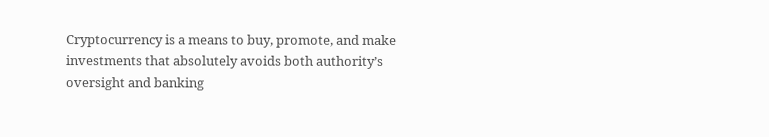Cryptocurrency is a means to buy, promote, and make investments that absolutely avoids both authority’s oversight and banking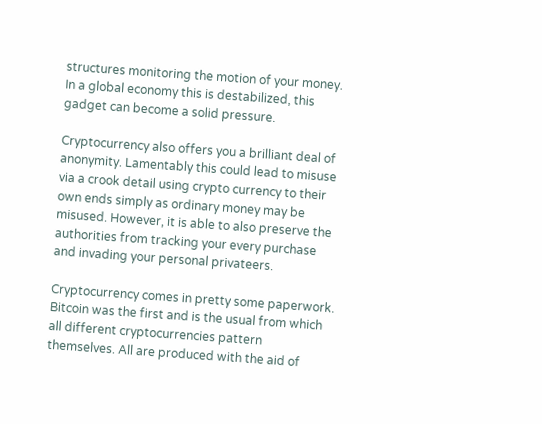structures monitoring the motion of your money. In a global economy this is destabilized, this gadget can become a solid pressure.

Cryptocurrency also offers you a brilliant deal of anonymity. Lamentably this could lead to misuse via a crook detail using crypto currency to their own ends simply as ordinary money may be misused. However, it is able to also preserve the authorities from tracking your every purchase and invading your personal privateers.

Cryptocurrency comes in pretty some paperwork. Bitcoin was the first and is the usual from which all different cryptocurrencies pattern themselves. All are produced with the aid of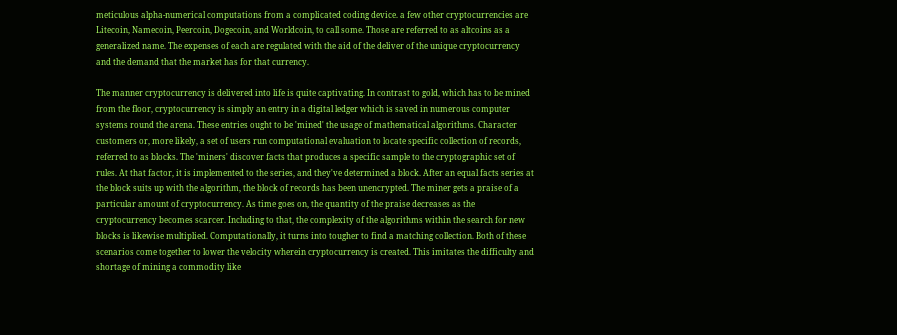meticulous alpha-numerical computations from a complicated coding device. a few other cryptocurrencies are Litecoin, Namecoin, Peercoin, Dogecoin, and Worldcoin, to call some. Those are referred to as altcoins as a generalized name. The expenses of each are regulated with the aid of the deliver of the unique cryptocurrency and the demand that the market has for that currency.

The manner cryptocurrency is delivered into life is quite captivating. In contrast to gold, which has to be mined from the floor, cryptocurrency is simply an entry in a digital ledger which is saved in numerous computer systems round the arena. These entries ought to be 'mined' the usage of mathematical algorithms. Character customers or, more likely, a set of users run computational evaluation to locate specific collection of records, referred to as blocks. The 'miners' discover facts that produces a specific sample to the cryptographic set of rules. At that factor, it is implemented to the series, and they've determined a block. After an equal facts series at the block suits up with the algorithm, the block of records has been unencrypted. The miner gets a praise of a particular amount of cryptocurrency. As time goes on, the quantity of the praise decreases as the cryptocurrency becomes scarcer. Including to that, the complexity of the algorithms within the search for new blocks is likewise multiplied. Computationally, it turns into tougher to find a matching collection. Both of these scenarios come together to lower the velocity wherein cryptocurrency is created. This imitates the difficulty and shortage of mining a commodity like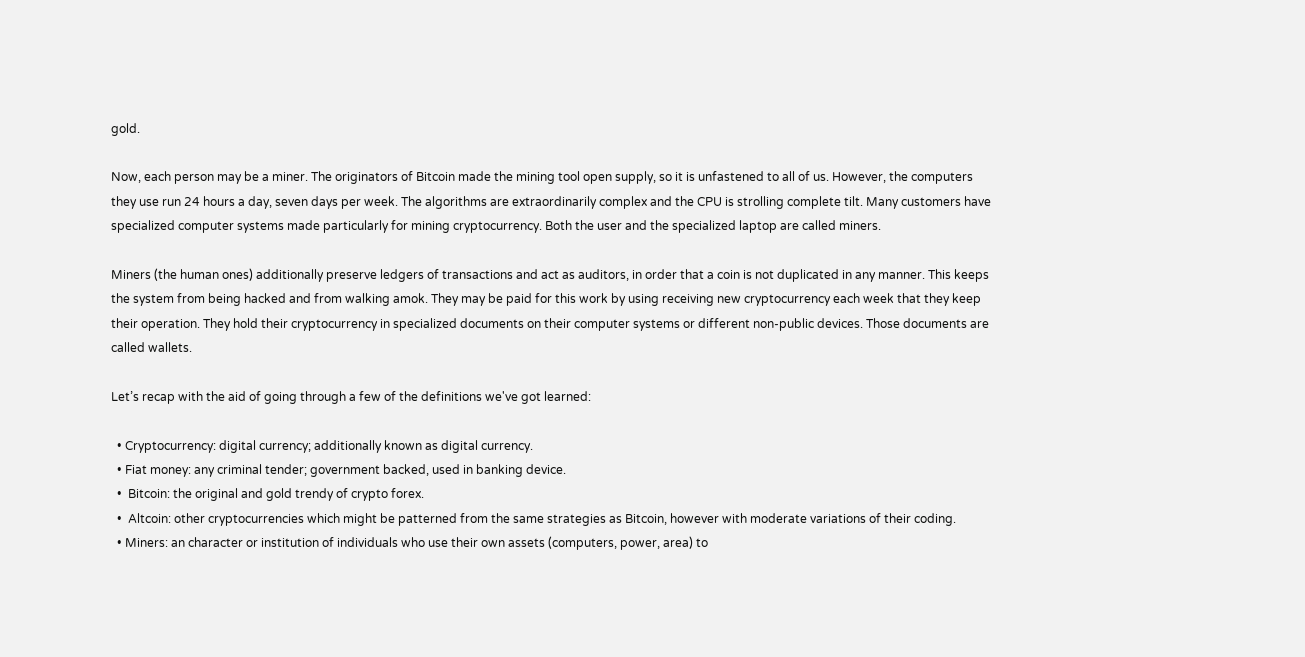gold.

Now, each person may be a miner. The originators of Bitcoin made the mining tool open supply, so it is unfastened to all of us. However, the computers they use run 24 hours a day, seven days per week. The algorithms are extraordinarily complex and the CPU is strolling complete tilt. Many customers have specialized computer systems made particularly for mining cryptocurrency. Both the user and the specialized laptop are called miners.

Miners (the human ones) additionally preserve ledgers of transactions and act as auditors, in order that a coin is not duplicated in any manner. This keeps the system from being hacked and from walking amok. They may be paid for this work by using receiving new cryptocurrency each week that they keep their operation. They hold their cryptocurrency in specialized documents on their computer systems or different non-public devices. Those documents are called wallets.

Let’s recap with the aid of going through a few of the definitions we've got learned:

  • Cryptocurrency: digital currency; additionally known as digital currency.
  • Fiat money: any criminal tender; government backed, used in banking device.
  •  Bitcoin: the original and gold trendy of crypto forex.
  •  Altcoin: other cryptocurrencies which might be patterned from the same strategies as Bitcoin, however with moderate variations of their coding.
  • Miners: an character or institution of individuals who use their own assets (computers, power, area) to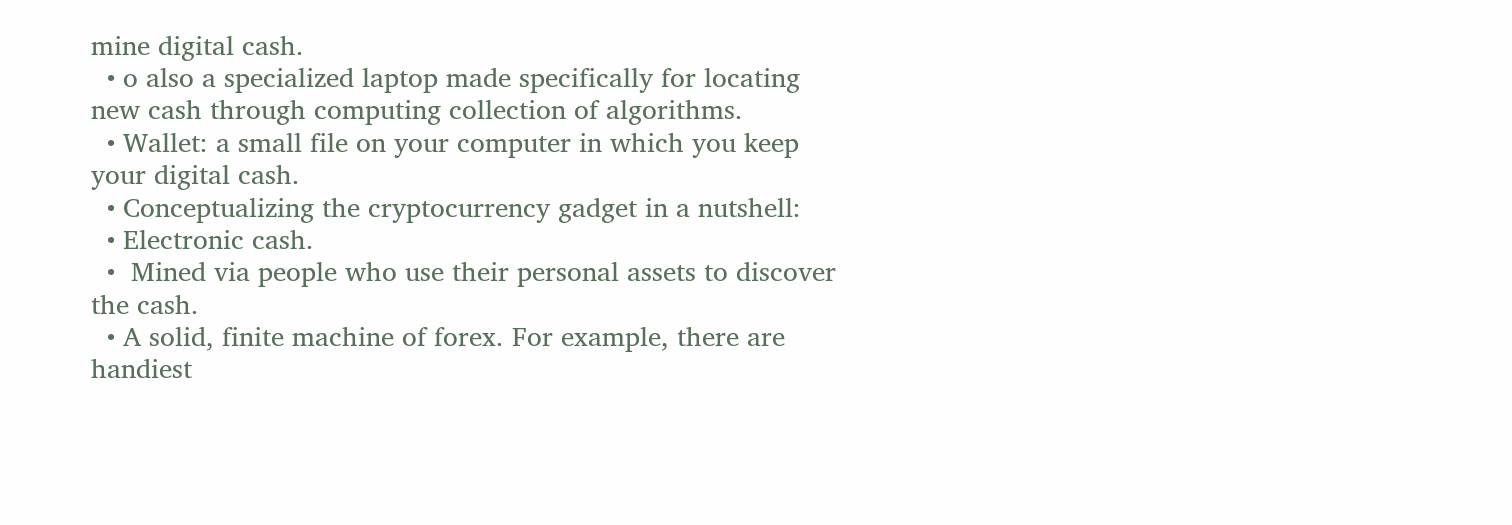mine digital cash.
  • o also a specialized laptop made specifically for locating new cash through computing collection of algorithms.
  • Wallet: a small file on your computer in which you keep your digital cash.
  • Conceptualizing the cryptocurrency gadget in a nutshell:
  • Electronic cash.
  •  Mined via people who use their personal assets to discover the cash.
  • A solid, finite machine of forex. For example, there are handiest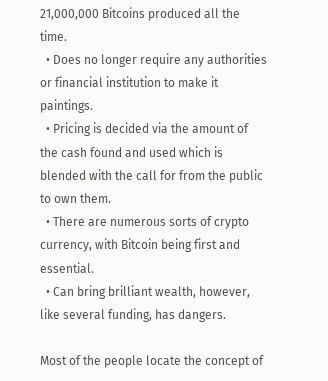21,000,000 Bitcoins produced all the time.
  • Does no longer require any authorities or financial institution to make it paintings.
  • Pricing is decided via the amount of the cash found and used which is blended with the call for from the public to own them.
  • There are numerous sorts of crypto currency, with Bitcoin being first and essential.
  • Can bring brilliant wealth, however, like several funding, has dangers.

Most of the people locate the concept of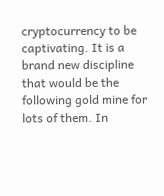cryptocurrency to be captivating. It is a brand new discipline that would be the following gold mine for lots of them. In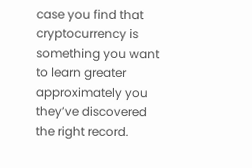case you find that cryptocurrency is something you want to learn greater approximately you they’ve discovered the right record.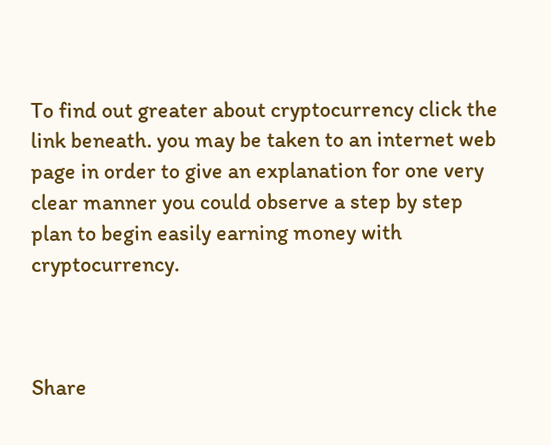To find out greater about cryptocurrency click the link beneath. you may be taken to an internet web page in order to give an explanation for one very clear manner you could observe a step by step plan to begin easily earning money with cryptocurrency.



Share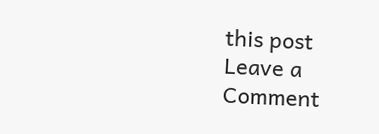this post
Leave a Comment